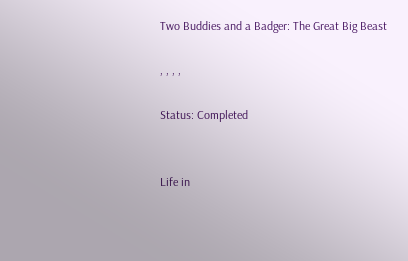Two Buddies and a Badger: The Great Big Beast

, , , ,

Status: Completed


Life in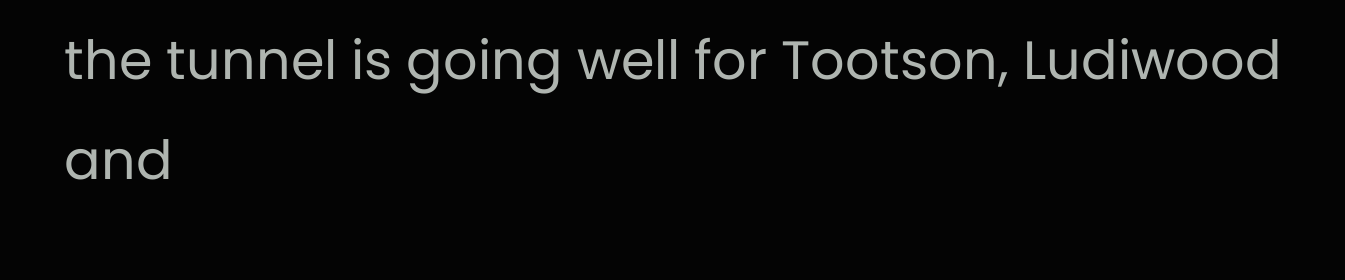the tunnel is going well for Tootson, Ludiwood and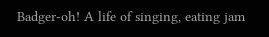Badger-oh! A life of singing, eating jam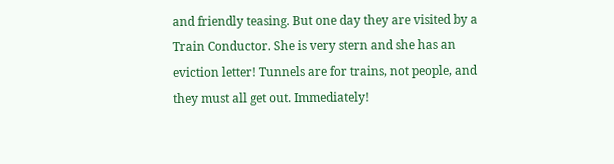and friendly teasing. But one day they are visited by a Train Conductor. She is very stern and she has an eviction letter! Tunnels are for trains, not people, and they must all get out. Immediately!